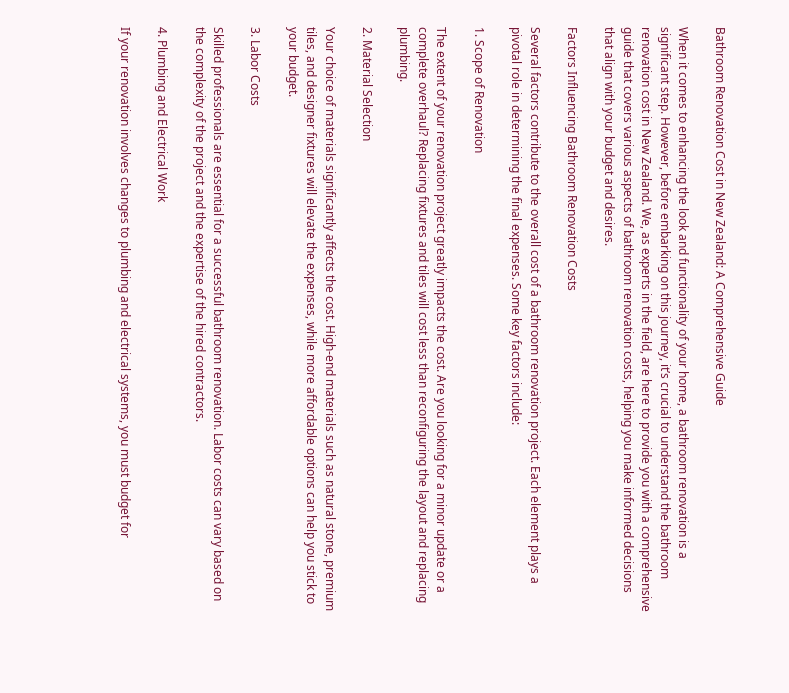Bathroom Renovation Cost in New Zealand: A Comprehensive Guide

When it comes to enhancing the look and functionality of your home, a bathroom renovation is a significant step. However, before embarking on this journey, it’s crucial to understand the bathroom renovation cost in New Zealand. We, as experts in the field, are here to provide you with a comprehensive guide that covers various aspects of bathroom renovation costs, helping you make informed decisions that align with your budget and desires.

Factors Influencing Bathroom Renovation Costs

Several factors contribute to the overall cost of a bathroom renovation project. Each element plays a pivotal role in determining the final expenses. Some key factors include:

1. Scope of Renovation

The extent of your renovation project greatly impacts the cost. Are you looking for a minor update or a complete overhaul? Replacing fixtures and tiles will cost less than reconfiguring the layout and replacing plumbing.

2. Material Selection

Your choice of materials significantly affects the cost. High-end materials such as natural stone, premium tiles, and designer fixtures will elevate the expenses, while more affordable options can help you stick to your budget.

3. Labor Costs

Skilled professionals are essential for a successful bathroom renovation. Labor costs can vary based on the complexity of the project and the expertise of the hired contractors.

4. Plumbing and Electrical Work

If your renovation involves changes to plumbing and electrical systems, you must budget for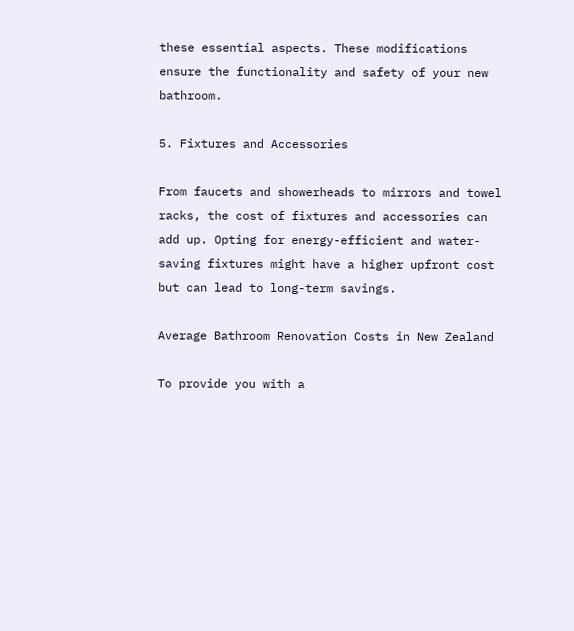these essential aspects. These modifications ensure the functionality and safety of your new bathroom.

5. Fixtures and Accessories

From faucets and showerheads to mirrors and towel racks, the cost of fixtures and accessories can add up. Opting for energy-efficient and water-saving fixtures might have a higher upfront cost but can lead to long-term savings.

Average Bathroom Renovation Costs in New Zealand

To provide you with a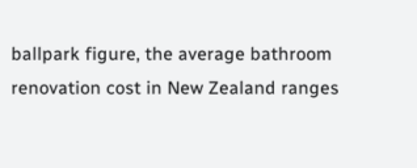ballpark figure, the average bathroom renovation cost in New Zealand ranges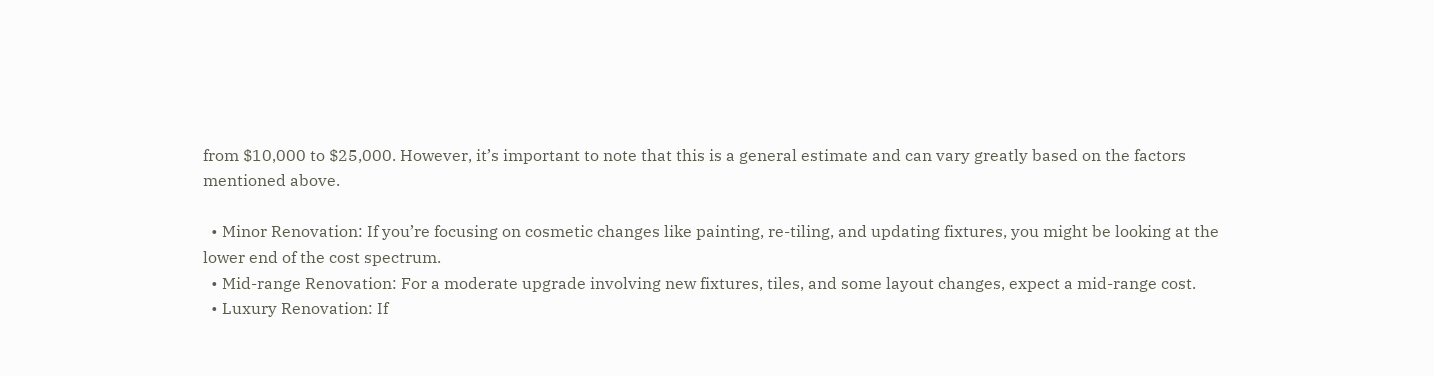from $10,000 to $25,000. However, it’s important to note that this is a general estimate and can vary greatly based on the factors mentioned above.

  • Minor Renovation: If you’re focusing on cosmetic changes like painting, re-tiling, and updating fixtures, you might be looking at the lower end of the cost spectrum.
  • Mid-range Renovation: For a moderate upgrade involving new fixtures, tiles, and some layout changes, expect a mid-range cost.
  • Luxury Renovation: If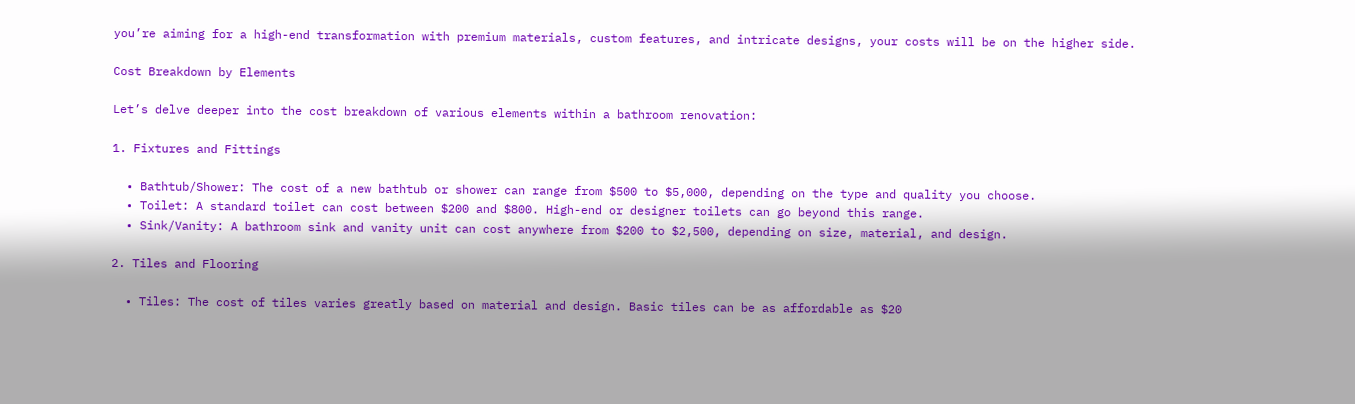you’re aiming for a high-end transformation with premium materials, custom features, and intricate designs, your costs will be on the higher side.

Cost Breakdown by Elements

Let’s delve deeper into the cost breakdown of various elements within a bathroom renovation:

1. Fixtures and Fittings

  • Bathtub/Shower: The cost of a new bathtub or shower can range from $500 to $5,000, depending on the type and quality you choose.
  • Toilet: A standard toilet can cost between $200 and $800. High-end or designer toilets can go beyond this range.
  • Sink/Vanity: A bathroom sink and vanity unit can cost anywhere from $200 to $2,500, depending on size, material, and design.

2. Tiles and Flooring

  • Tiles: The cost of tiles varies greatly based on material and design. Basic tiles can be as affordable as $20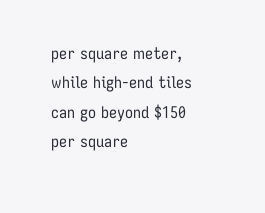per square meter, while high-end tiles can go beyond $150 per square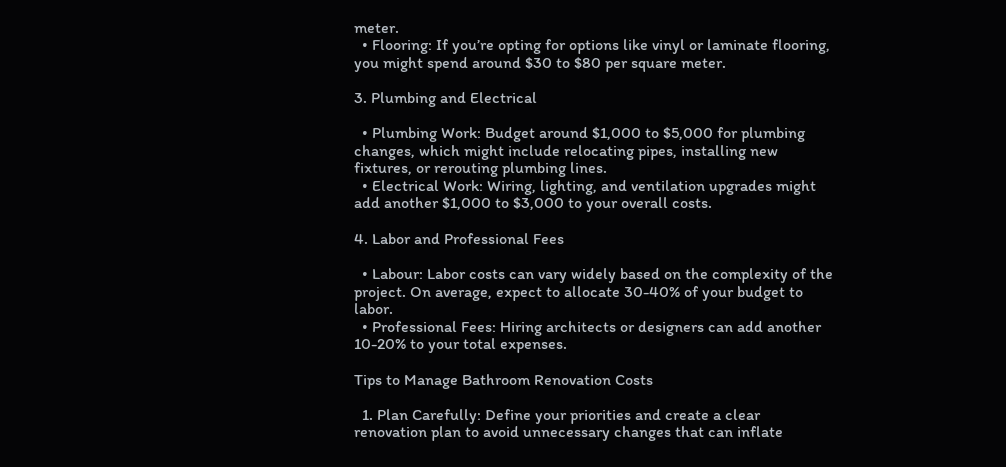meter.
  • Flooring: If you’re opting for options like vinyl or laminate flooring, you might spend around $30 to $80 per square meter.

3. Plumbing and Electrical

  • Plumbing Work: Budget around $1,000 to $5,000 for plumbing changes, which might include relocating pipes, installing new fixtures, or rerouting plumbing lines.
  • Electrical Work: Wiring, lighting, and ventilation upgrades might add another $1,000 to $3,000 to your overall costs.

4. Labor and Professional Fees

  • Labour: Labor costs can vary widely based on the complexity of the project. On average, expect to allocate 30-40% of your budget to labor.
  • Professional Fees: Hiring architects or designers can add another 10-20% to your total expenses.

Tips to Manage Bathroom Renovation Costs

  1. Plan Carefully: Define your priorities and create a clear renovation plan to avoid unnecessary changes that can inflate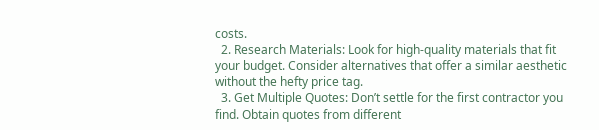costs.
  2. Research Materials: Look for high-quality materials that fit your budget. Consider alternatives that offer a similar aesthetic without the hefty price tag.
  3. Get Multiple Quotes: Don’t settle for the first contractor you find. Obtain quotes from different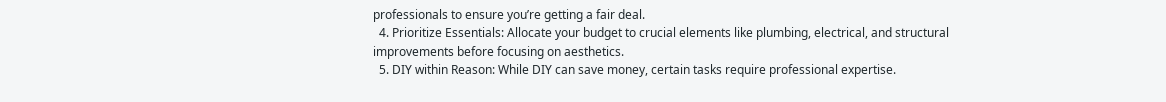professionals to ensure you’re getting a fair deal.
  4. Prioritize Essentials: Allocate your budget to crucial elements like plumbing, electrical, and structural improvements before focusing on aesthetics.
  5. DIY within Reason: While DIY can save money, certain tasks require professional expertise.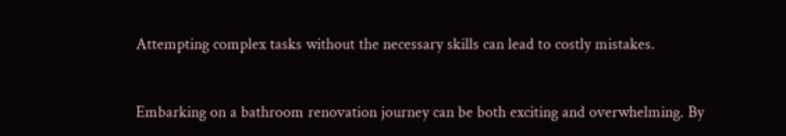Attempting complex tasks without the necessary skills can lead to costly mistakes.


Embarking on a bathroom renovation journey can be both exciting and overwhelming. By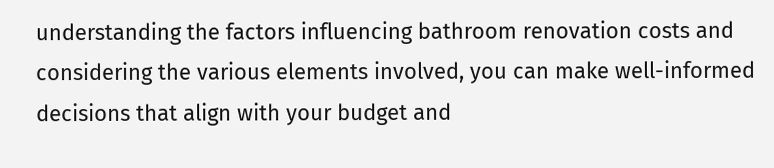understanding the factors influencing bathroom renovation costs and considering the various elements involved, you can make well-informed decisions that align with your budget and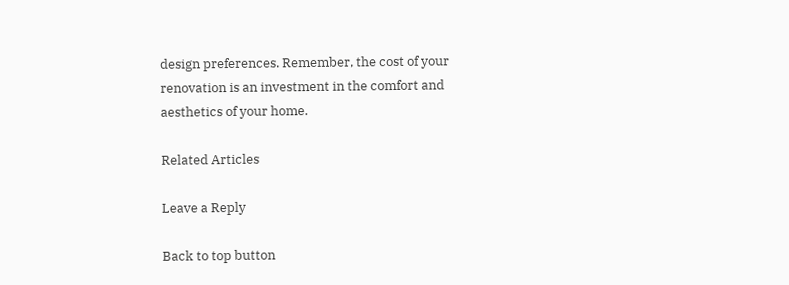design preferences. Remember, the cost of your renovation is an investment in the comfort and aesthetics of your home.

Related Articles

Leave a Reply

Back to top button